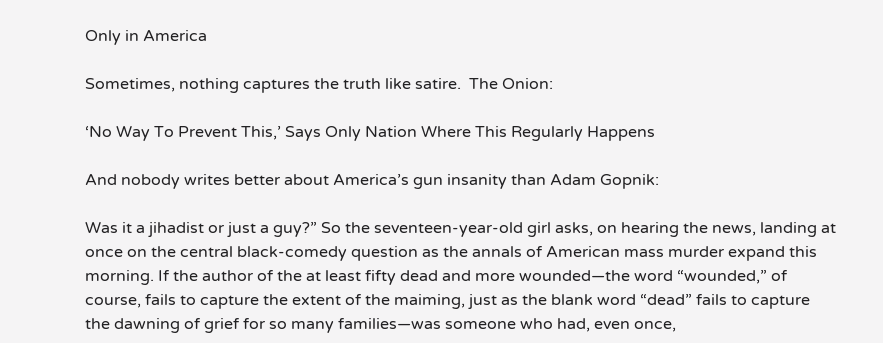Only in America

Sometimes, nothing captures the truth like satire.  The Onion:

‘No Way To Prevent This,’ Says Only Nation Where This Regularly Happens

And nobody writes better about America’s gun insanity than Adam Gopnik:

Was it a jihadist or just a guy?” So the seventeen-year-old girl asks, on hearing the news, landing at once on the central black-comedy question as the annals of American mass murder expand this morning. If the author of the at least fifty dead and more wounded—the word “wounded,” of course, fails to capture the extent of the maiming, just as the blank word “dead” fails to capture the dawning of grief for so many families—was someone who had, even once,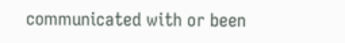communicated with or been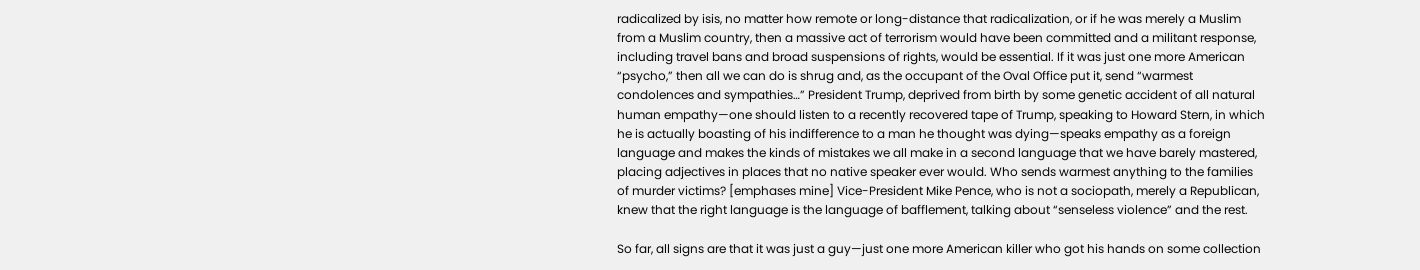radicalized by isis, no matter how remote or long-distance that radicalization, or if he was merely a Muslim from a Muslim country, then a massive act of terrorism would have been committed and a militant response, including travel bans and broad suspensions of rights, would be essential. If it was just one more American “psycho,” then all we can do is shrug and, as the occupant of the Oval Office put it, send “warmest condolences and sympathies…” President Trump, deprived from birth by some genetic accident of all natural human empathy—one should listen to a recently recovered tape of Trump, speaking to Howard Stern, in which he is actually boasting of his indifference to a man he thought was dying—speaks empathy as a foreign language and makes the kinds of mistakes we all make in a second language that we have barely mastered, placing adjectives in places that no native speaker ever would. Who sends warmest anything to the families of murder victims? [emphases mine] Vice-President Mike Pence, who is not a sociopath, merely a Republican, knew that the right language is the language of bafflement, talking about “senseless violence” and the rest.

So far, all signs are that it was just a guy—just one more American killer who got his hands on some collection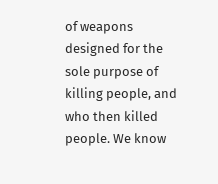of weapons designed for the sole purpose of killing people, and who then killed people. We know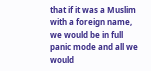that if it was a Muslim with a foreign name, we would be in full panic mode and all we would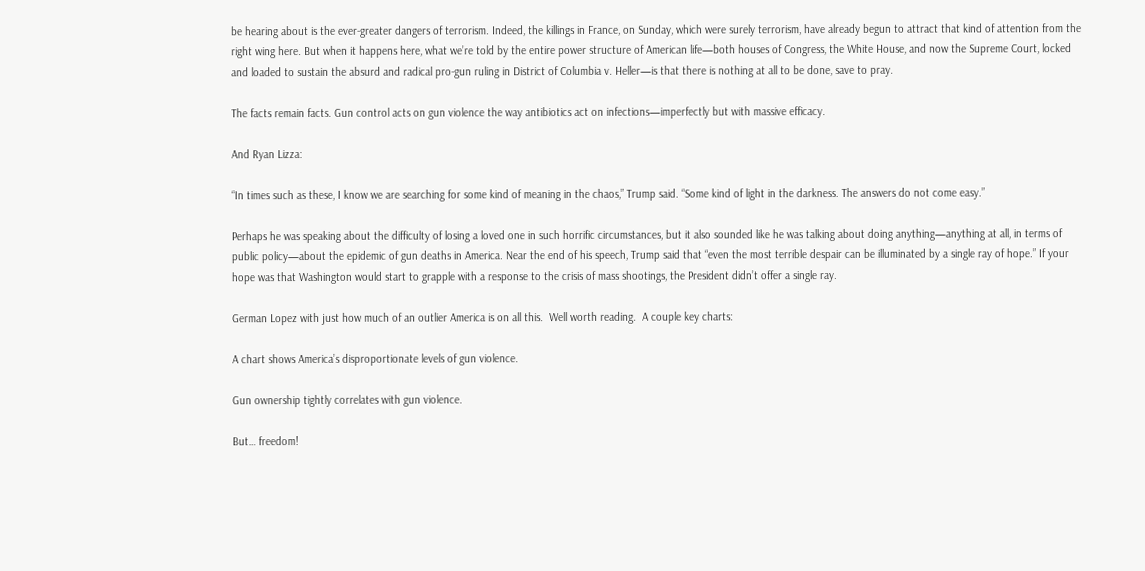be hearing about is the ever-greater dangers of terrorism. Indeed, the killings in France, on Sunday, which were surely terrorism, have already begun to attract that kind of attention from the right wing here. But when it happens here, what we’re told by the entire power structure of American life—both houses of Congress, the White House, and now the Supreme Court, locked and loaded to sustain the absurd and radical pro-gun ruling in District of Columbia v. Heller—is that there is nothing at all to be done, save to pray.

The facts remain facts. Gun control acts on gun violence the way antibiotics act on infections—imperfectly but with massive efficacy.

And Ryan Lizza:

“In times such as these, I know we are searching for some kind of meaning in the chaos,” Trump said. “Some kind of light in the darkness. The answers do not come easy.”

Perhaps he was speaking about the difficulty of losing a loved one in such horrific circumstances, but it also sounded like he was talking about doing anything—anything at all, in terms of public policy—about the epidemic of gun deaths in America. Near the end of his speech, Trump said that “even the most terrible despair can be illuminated by a single ray of hope.” If your hope was that Washington would start to grapple with a response to the crisis of mass shootings, the President didn’t offer a single ray.

German Lopez with just how much of an outlier America is on all this.  Well worth reading.  A couple key charts:

A chart shows America’s disproportionate levels of gun violence.

Gun ownership tightly correlates with gun violence.

But… freedom!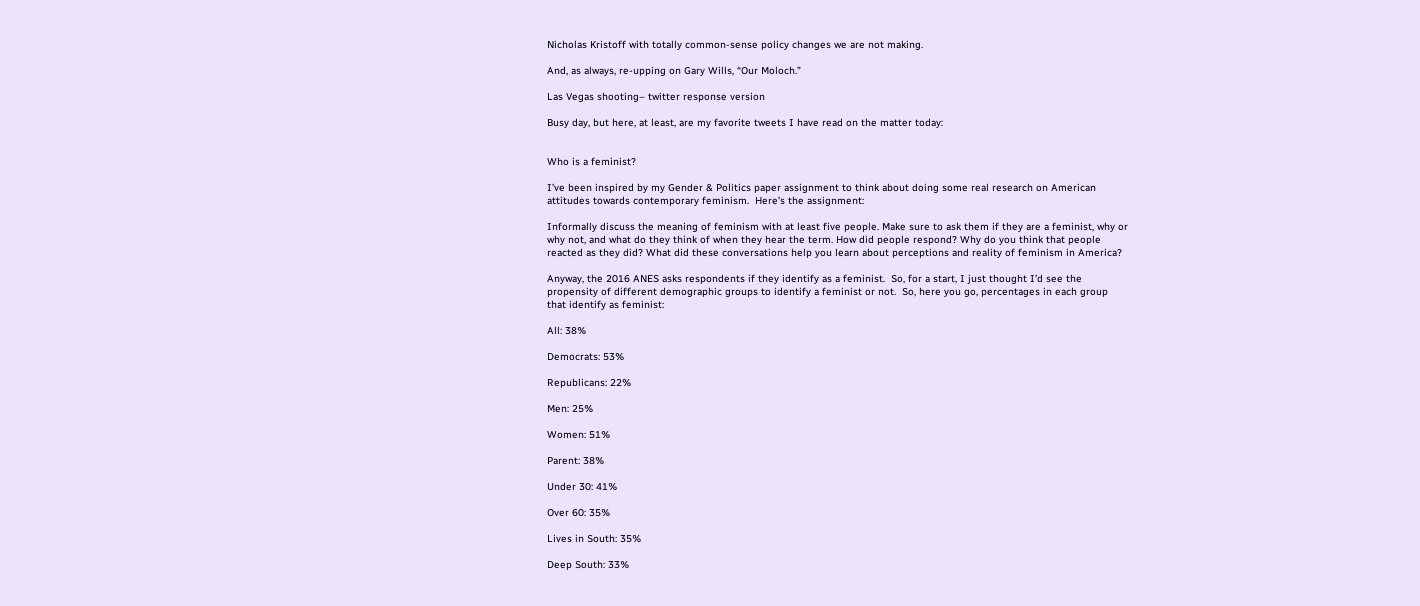Nicholas Kristoff with totally common-sense policy changes we are not making.

And, as always, re-upping on Gary Wills, “Our Moloch.”

Las Vegas shooting– twitter response version

Busy day, but here, at least, are my favorite tweets I have read on the matter today:


Who is a feminist?

I’ve been inspired by my Gender & Politics paper assignment to think about doing some real research on American attitudes towards contemporary feminism.  Here’s the assignment:

Informally discuss the meaning of feminism with at least five people. Make sure to ask them if they are a feminist, why or why not, and what do they think of when they hear the term. How did people respond? Why do you think that people reacted as they did? What did these conversations help you learn about perceptions and reality of feminism in America?

Anyway, the 2016 ANES asks respondents if they identify as a feminist.  So, for a start, I just thought I’d see the propensity of different demographic groups to identify a feminist or not.  So, here you go, percentages in each group that identify as feminist:

All: 38%

Democrats: 53%

Republicans: 22%

Men: 25%

Women: 51%

Parent: 38%

Under 30: 41%

Over 60: 35%

Lives in South: 35%

Deep South: 33%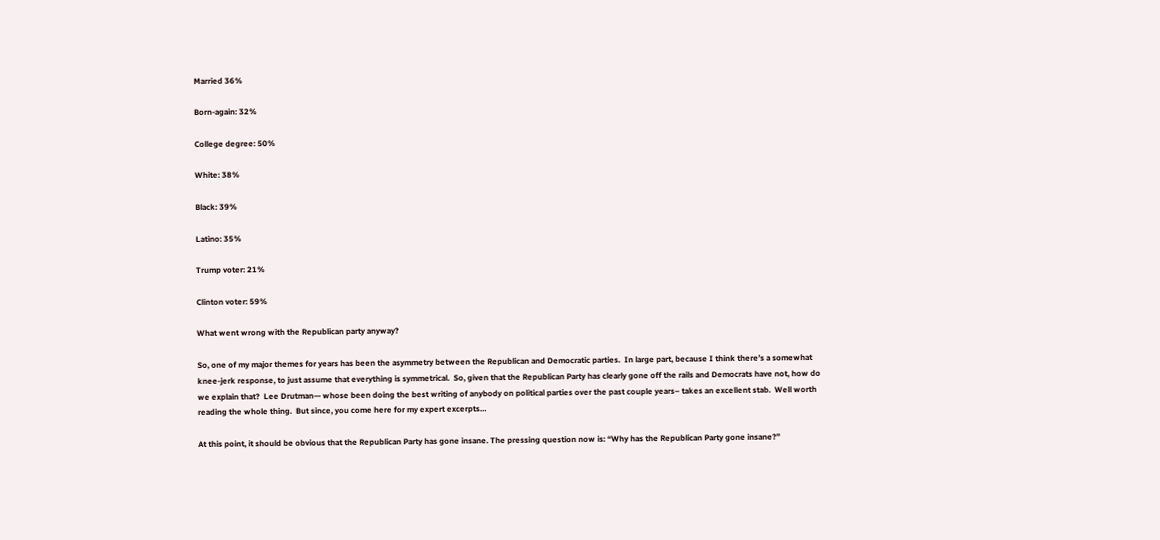Married 36%

Born-again: 32%

College degree: 50%

White: 38%

Black: 39%

Latino: 35%

Trump voter: 21%

Clinton voter: 59%

What went wrong with the Republican party anyway?

So, one of my major themes for years has been the asymmetry between the Republican and Democratic parties.  In large part, because I think there’s a somewhat knee-jerk response, to just assume that everything is symmetrical.  So, given that the Republican Party has clearly gone off the rails and Democrats have not, how do we explain that?  Lee Drutman— whose been doing the best writing of anybody on political parties over the past couple years– takes an excellent stab.  Well worth reading the whole thing.  But since, you come here for my expert excerpts…

At this point, it should be obvious that the Republican Party has gone insane. The pressing question now is: “Why has the Republican Party gone insane?”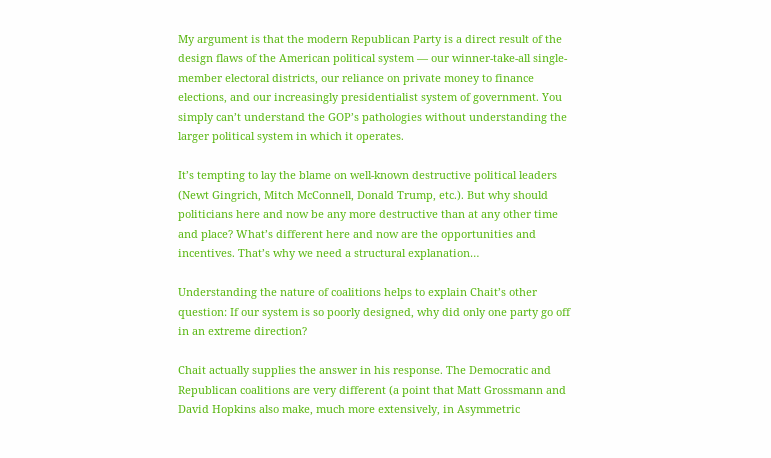My argument is that the modern Republican Party is a direct result of the design flaws of the American political system — our winner-take-all single-member electoral districts, our reliance on private money to finance elections, and our increasingly presidentialist system of government. You simply can’t understand the GOP’s pathologies without understanding the larger political system in which it operates.

It’s tempting to lay the blame on well-known destructive political leaders (Newt Gingrich, Mitch McConnell, Donald Trump, etc.). But why should politicians here and now be any more destructive than at any other time and place? What’s different here and now are the opportunities and incentives. That’s why we need a structural explanation…

Understanding the nature of coalitions helps to explain Chait’s other question: If our system is so poorly designed, why did only one party go off in an extreme direction?

Chait actually supplies the answer in his response. The Democratic and Republican coalitions are very different (a point that Matt Grossmann and David Hopkins also make, much more extensively, in Asymmetric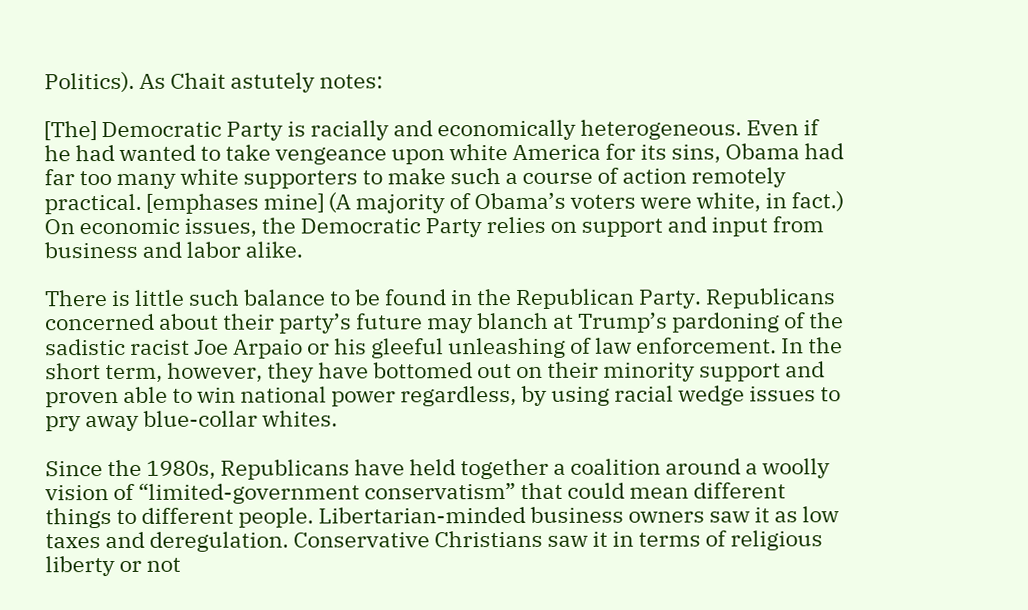Politics). As Chait astutely notes:

[The] Democratic Party is racially and economically heterogeneous. Even if he had wanted to take vengeance upon white America for its sins, Obama had far too many white supporters to make such a course of action remotely practical. [emphases mine] (A majority of Obama’s voters were white, in fact.) On economic issues, the Democratic Party relies on support and input from business and labor alike.

There is little such balance to be found in the Republican Party. Republicans concerned about their party’s future may blanch at Trump’s pardoning of the sadistic racist Joe Arpaio or his gleeful unleashing of law enforcement. In the short term, however, they have bottomed out on their minority support and proven able to win national power regardless, by using racial wedge issues to pry away blue-collar whites.

Since the 1980s, Republicans have held together a coalition around a woolly vision of “limited-government conservatism” that could mean different things to different people. Libertarian-minded business owners saw it as low taxes and deregulation. Conservative Christians saw it in terms of religious liberty or not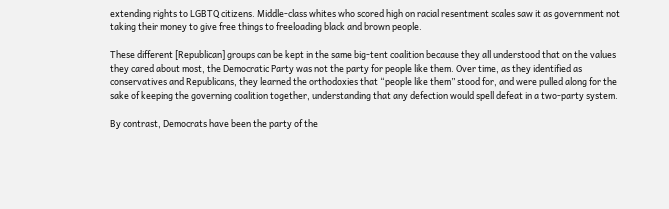extending rights to LGBTQ citizens. Middle-class whites who scored high on racial resentment scales saw it as government not taking their money to give free things to freeloading black and brown people.

These different [Republican] groups can be kept in the same big-tent coalition because they all understood that on the values they cared about most, the Democratic Party was not the party for people like them. Over time, as they identified as conservatives and Republicans, they learned the orthodoxies that “people like them” stood for, and were pulled along for the sake of keeping the governing coalition together, understanding that any defection would spell defeat in a two-party system.

By contrast, Democrats have been the party of the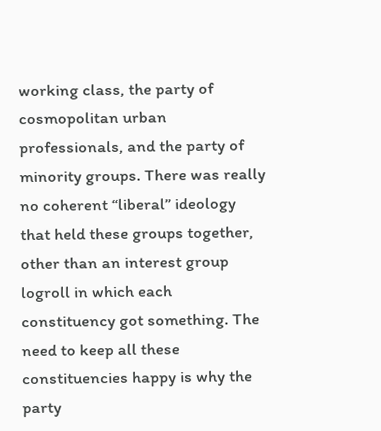working class, the party of cosmopolitan urban professionals, and the party of minority groups. There was really no coherent “liberal” ideology that held these groups together, other than an interest group logroll in which each constituency got something. The need to keep all these constituencies happy is why the party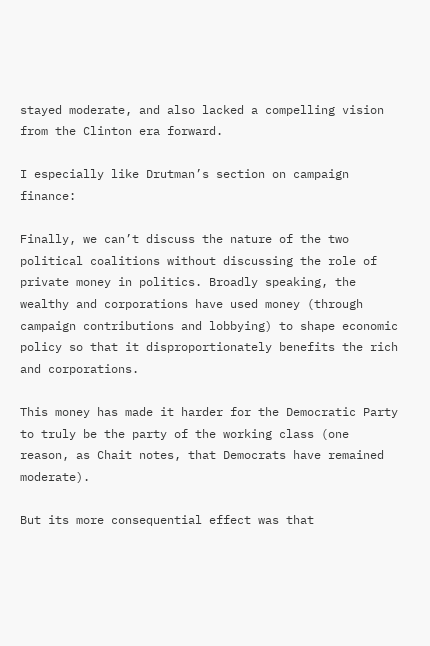stayed moderate, and also lacked a compelling vision from the Clinton era forward.

I especially like Drutman’s section on campaign finance:

Finally, we can’t discuss the nature of the two political coalitions without discussing the role of private money in politics. Broadly speaking, the wealthy and corporations have used money (through campaign contributions and lobbying) to shape economic policy so that it disproportionately benefits the rich and corporations.

This money has made it harder for the Democratic Party to truly be the party of the working class (one reason, as Chait notes, that Democrats have remained moderate).

But its more consequential effect was that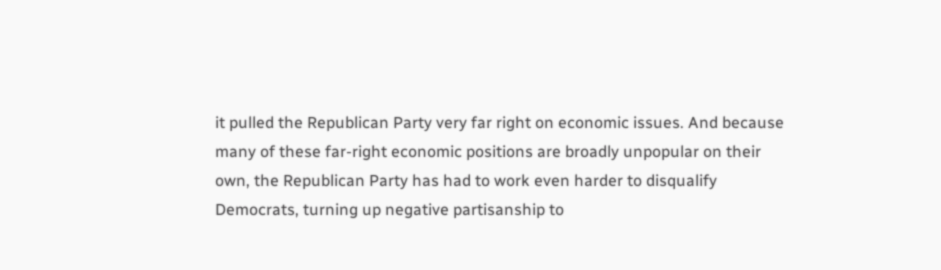it pulled the Republican Party very far right on economic issues. And because many of these far-right economic positions are broadly unpopular on their own, the Republican Party has had to work even harder to disqualify Democrats, turning up negative partisanship to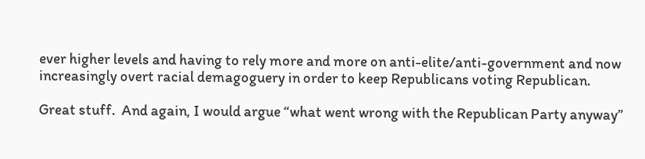ever higher levels and having to rely more and more on anti-elite/anti-government and now increasingly overt racial demagoguery in order to keep Republicans voting Republican.

Great stuff.  And again, I would argue “what went wrong with the Republican Party anyway”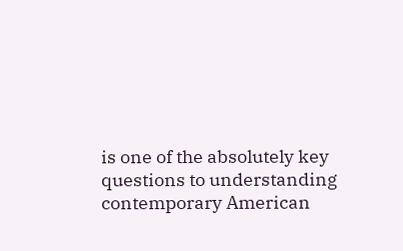is one of the absolutely key questions to understanding contemporary American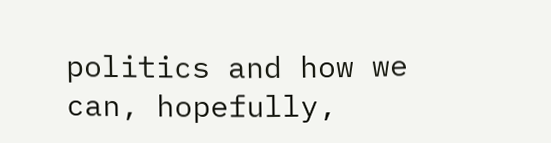politics and how we can, hopefully,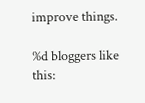improve things.

%d bloggers like this: